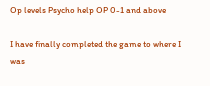Op levels Psycho help OP 0-1 and above

I have finally completed the game to where I was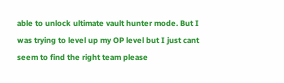able to unlock ultimate vault hunter mode. But I was trying to level up my OP level but I just cant seem to find the right team please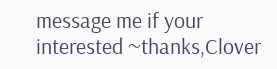message me if your interested ~thanks,Clover